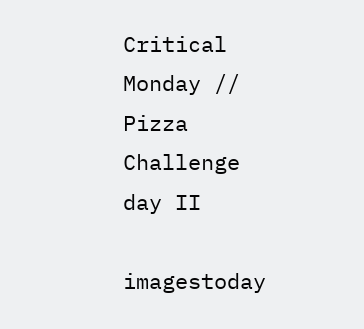Critical Monday // Pizza Challenge day II

imagestoday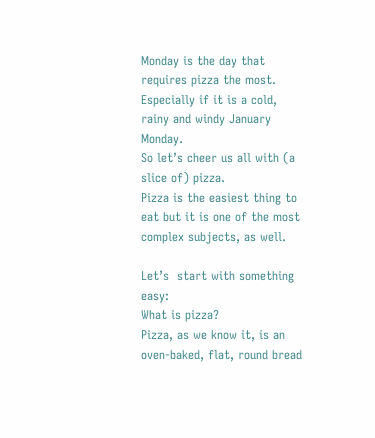Monday is the day that requires pizza the most. Especially if it is a cold, rainy and windy January Monday.
So let’s cheer us all with (a slice of) pizza.
Pizza is the easiest thing to eat but it is one of the most complex subjects, as well.

Let’s  start with something easy:
What is pizza?
Pizza, as we know it, is an oven-baked, flat, round bread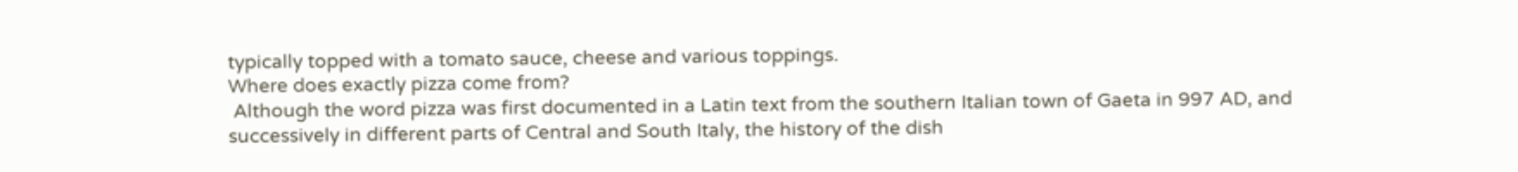typically topped with a tomato sauce, cheese and various toppings.
Where does exactly pizza come from?
 Although the word pizza was first documented in a Latin text from the southern Italian town of Gaeta in 997 AD, and successively in different parts of Central and South Italy, the history of the dish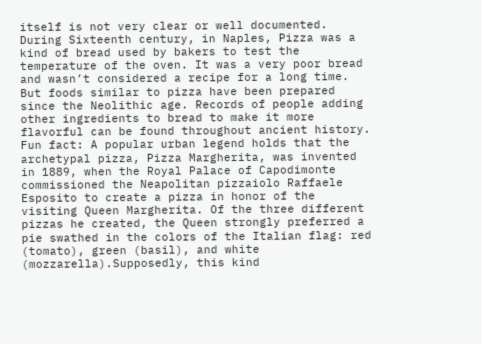itself is not very clear or well documented. During Sixteenth century, in Naples, Pizza was a kind of bread used by bakers to test the temperature of the oven. It was a very poor bread and wasn’t considered a recipe for a long time. But foods similar to pizza have been prepared since the Neolithic age. Records of people adding other ingredients to bread to make it more flavorful can be found throughout ancient history.
Fun fact: A popular urban legend holds that the archetypal pizza, Pizza Margherita, was invented in 1889, when the Royal Palace of Capodimonte commissioned the Neapolitan pizzaiolo Raffaele Esposito to create a pizza in honor of the visiting Queen Margherita. Of the three different pizzas he created, the Queen strongly preferred a pie swathed in the colors of the Italian flag: red (tomato), green (basil), and white (mozzarella).Supposedly, this kind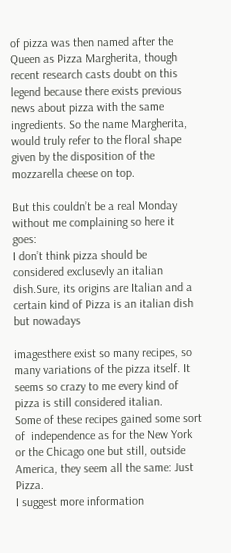of pizza was then named after the Queen as Pizza Margherita, though recent research casts doubt on this legend because there exists previous news about pizza with the same ingredients. So the name Margherita, would truly refer to the floral shape given by the disposition of the mozzarella cheese on top.

But this couldn’t be a real Monday without me complaining so here it goes:
I don’t think pizza should be considered exclusevly an italian dish.Sure, its origins are Italian and a certain kind of Pizza is an italian dish but nowadays

imagesthere exist so many recipes, so many variations of the pizza itself. It seems so crazy to me every kind of pizza is still considered italian.
Some of these recipes gained some sort of  independence as for the New York or the Chicago one but still, outside America, they seem all the same: Just Pizza.
I suggest more information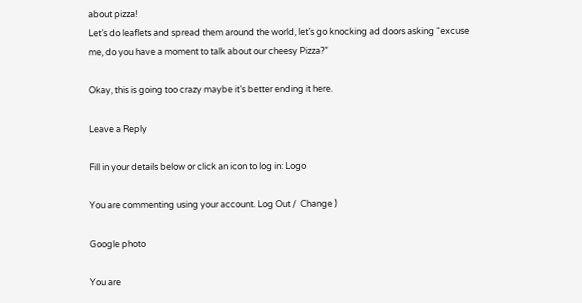about pizza!
Let’s do leaflets and spread them around the world, let’s go knocking ad doors asking “excuse me, do you have a moment to talk about our cheesy Pizza?”

Okay, this is going too crazy maybe it’s better ending it here.

Leave a Reply

Fill in your details below or click an icon to log in: Logo

You are commenting using your account. Log Out /  Change )

Google photo

You are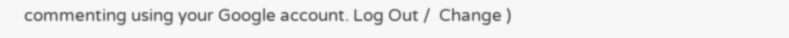commenting using your Google account. Log Out /  Change )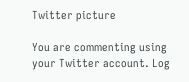Twitter picture

You are commenting using your Twitter account. Log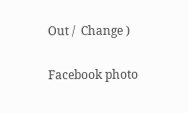Out /  Change )

Facebook photo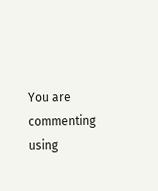You are commenting using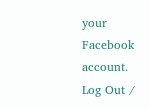your Facebook account. Log Out /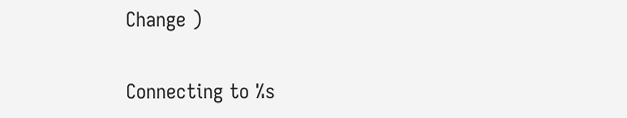Change )

Connecting to %s